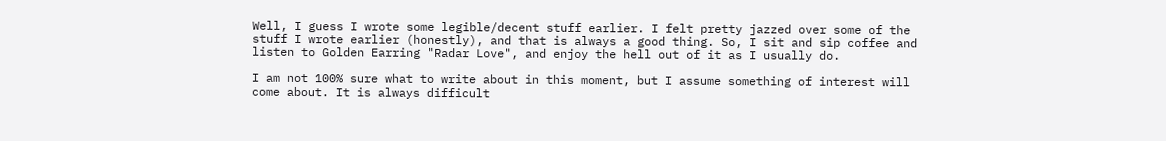Well, I guess I wrote some legible/decent stuff earlier. I felt pretty jazzed over some of the stuff I wrote earlier (honestly), and that is always a good thing. So, I sit and sip coffee and listen to Golden Earring "Radar Love", and enjoy the hell out of it as I usually do.

I am not 100% sure what to write about in this moment, but I assume something of interest will come about. It is always difficult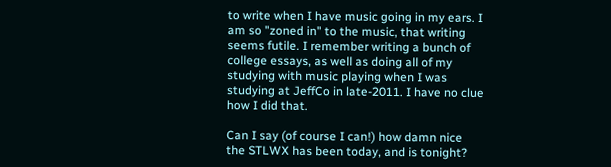to write when I have music going in my ears. I am so "zoned in" to the music, that writing seems futile. I remember writing a bunch of college essays, as well as doing all of my studying with music playing when I was studying at JeffCo in late-2011. I have no clue how I did that.

Can I say (of course I can!) how damn nice the STLWX has been today, and is tonight?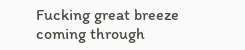Fucking great breeze coming through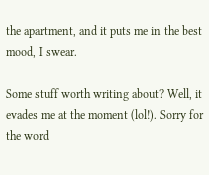the apartment, and it puts me in the best mood, I swear.

Some stuff worth writing about? Well, it evades me at the moment (lol!). Sorry for the word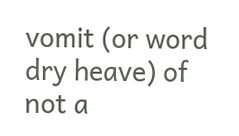vomit (or word dry heave) of not a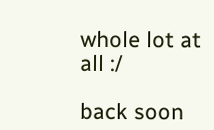whole lot at all :/

back soon